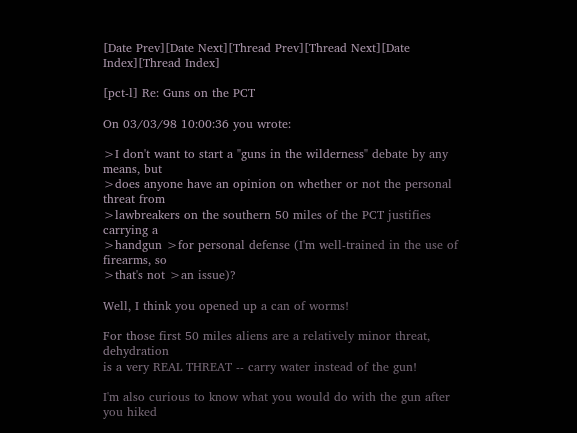[Date Prev][Date Next][Thread Prev][Thread Next][Date Index][Thread Index]

[pct-l] Re: Guns on the PCT

On 03/03/98 10:00:36 you wrote:

>I don't want to start a "guns in the wilderness" debate by any means, but
>does anyone have an opinion on whether or not the personal threat from
>lawbreakers on the southern 50 miles of the PCT justifies carrying a
>handgun >for personal defense (I'm well-trained in the use of firearms, so
>that's not >an issue)?

Well, I think you opened up a can of worms!

For those first 50 miles aliens are a relatively minor threat, dehydration
is a very REAL THREAT -- carry water instead of the gun!

I'm also curious to know what you would do with the gun after you hiked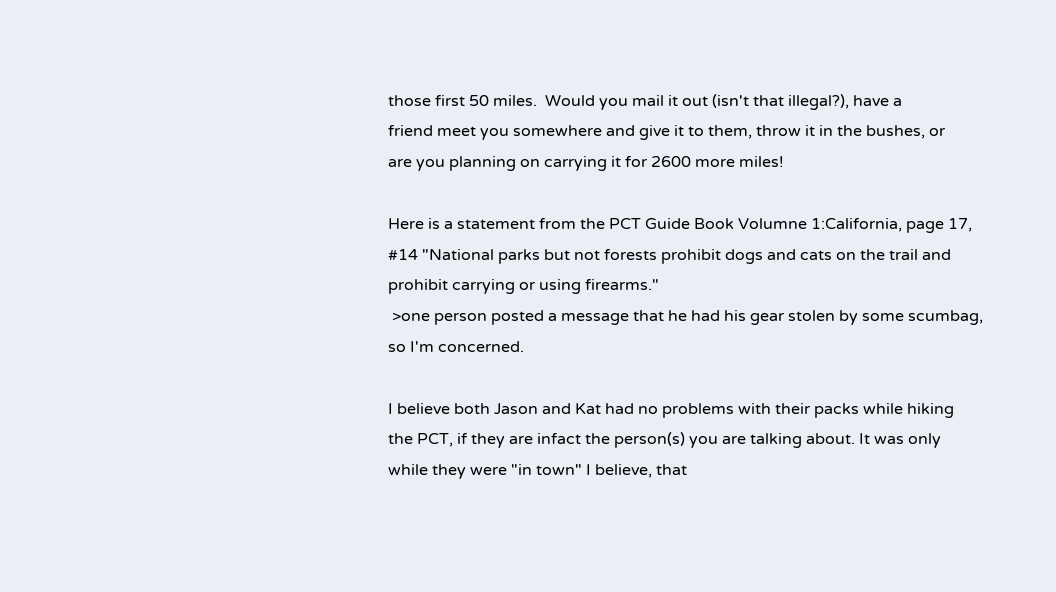those first 50 miles.  Would you mail it out (isn't that illegal?), have a
friend meet you somewhere and give it to them, throw it in the bushes, or
are you planning on carrying it for 2600 more miles!

Here is a statement from the PCT Guide Book Volumne 1:California, page 17,
#14 "National parks but not forests prohibit dogs and cats on the trail and
prohibit carrying or using firearms."
 >one person posted a message that he had his gear stolen by some scumbag,
so I'm concerned.

I believe both Jason and Kat had no problems with their packs while hiking
the PCT, if they are infact the person(s) you are talking about. It was only
while they were "in town" I believe, that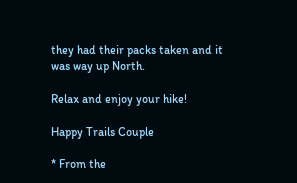they had their packs taken and it
was way up North.

Relax and enjoy your hike!

Happy Trails Couple

* From the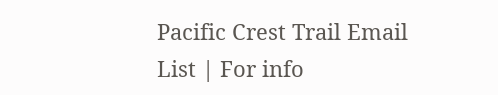Pacific Crest Trail Email List | For info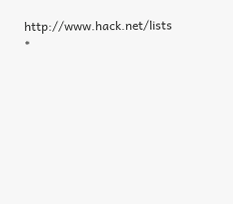http://www.hack.net/lists *